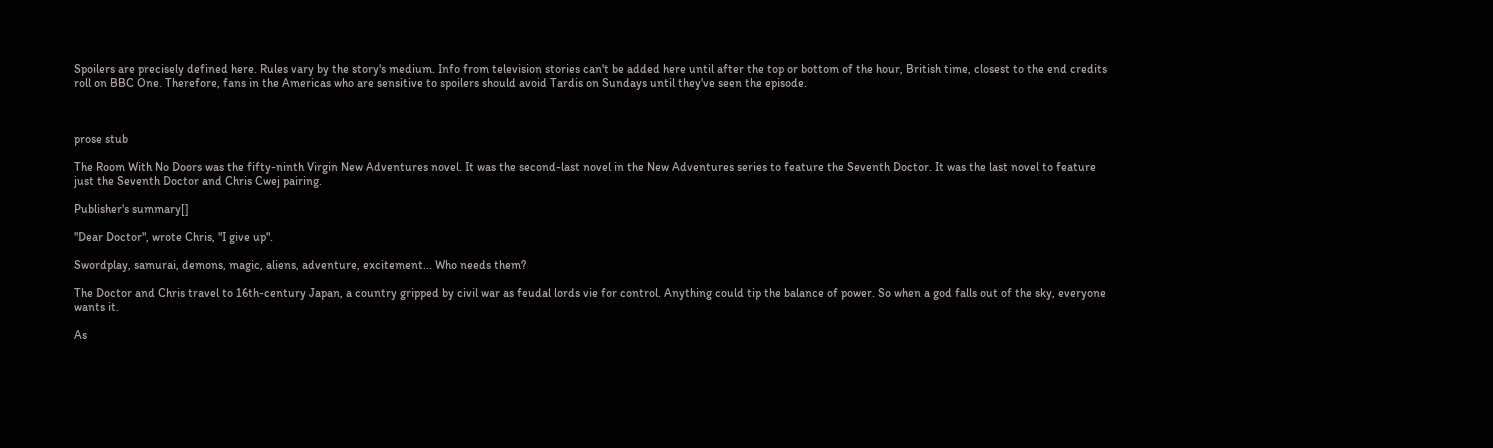Spoilers are precisely defined here. Rules vary by the story's medium. Info from television stories can't be added here until after the top or bottom of the hour, British time, closest to the end credits roll on BBC One. Therefore, fans in the Americas who are sensitive to spoilers should avoid Tardis on Sundays until they've seen the episode.



prose stub

The Room With No Doors was the fifty-ninth Virgin New Adventures novel. It was the second-last novel in the New Adventures series to feature the Seventh Doctor. It was the last novel to feature just the Seventh Doctor and Chris Cwej pairing.

Publisher's summary[]

"Dear Doctor", wrote Chris, "I give up".

Swordplay, samurai, demons, magic, aliens, adventure, excitement... Who needs them?

The Doctor and Chris travel to 16th-century Japan, a country gripped by civil war as feudal lords vie for control. Anything could tip the balance of power. So when a god falls out of the sky, everyone wants it.

As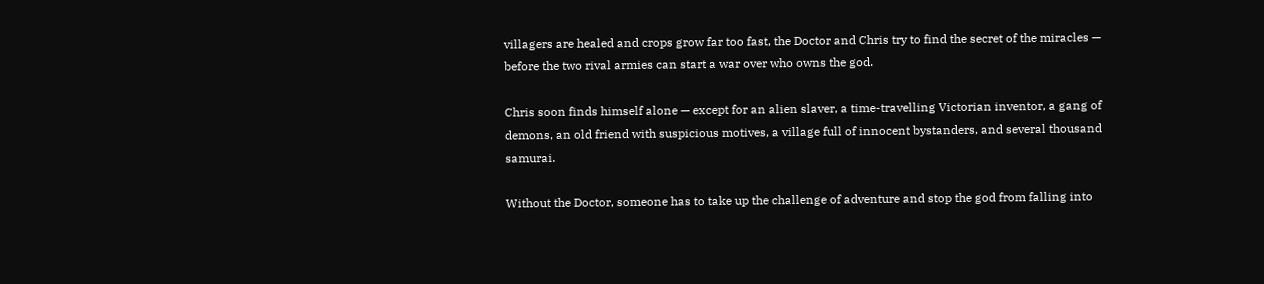villagers are healed and crops grow far too fast, the Doctor and Chris try to find the secret of the miracles — before the two rival armies can start a war over who owns the god.

Chris soon finds himself alone — except for an alien slaver, a time-travelling Victorian inventor, a gang of demons, an old friend with suspicious motives, a village full of innocent bystanders, and several thousand samurai.

Without the Doctor, someone has to take up the challenge of adventure and stop the god from falling into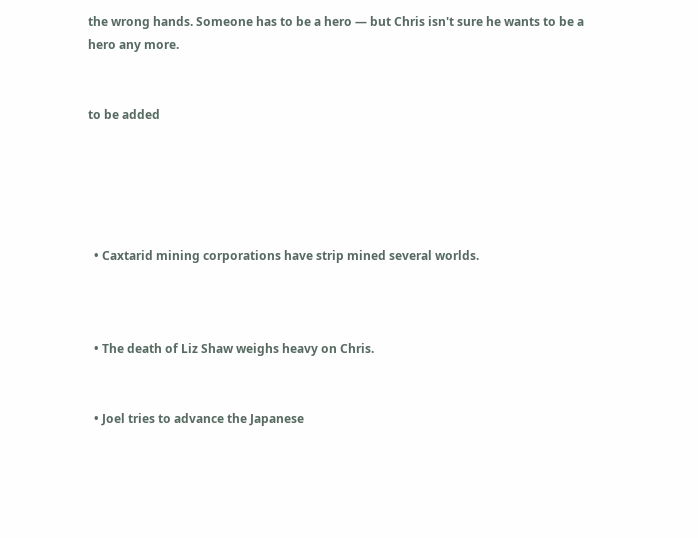the wrong hands. Someone has to be a hero — but Chris isn't sure he wants to be a hero any more.


to be added





  • Caxtarid mining corporations have strip mined several worlds.



  • The death of Liz Shaw weighs heavy on Chris.


  • Joel tries to advance the Japanese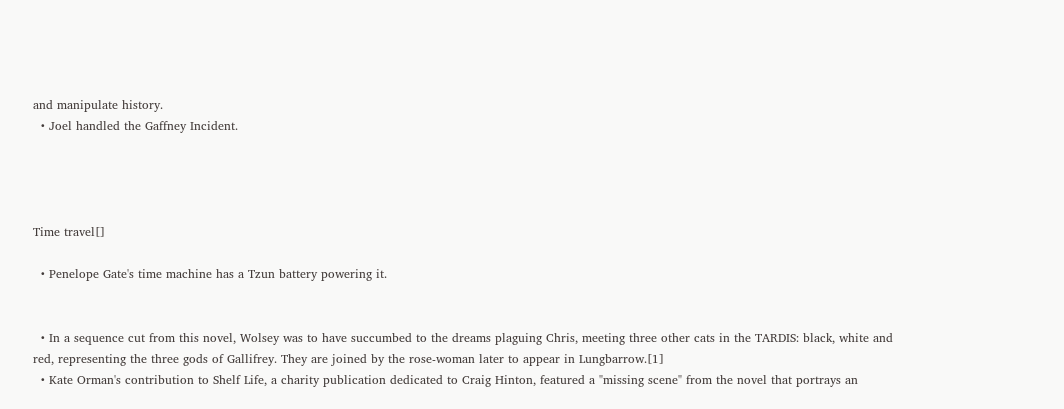and manipulate history.
  • Joel handled the Gaffney Incident.




Time travel[]

  • Penelope Gate's time machine has a Tzun battery powering it.


  • In a sequence cut from this novel, Wolsey was to have succumbed to the dreams plaguing Chris, meeting three other cats in the TARDIS: black, white and red, representing the three gods of Gallifrey. They are joined by the rose-woman later to appear in Lungbarrow.[1]
  • Kate Orman's contribution to Shelf Life, a charity publication dedicated to Craig Hinton, featured a "missing scene" from the novel that portrays an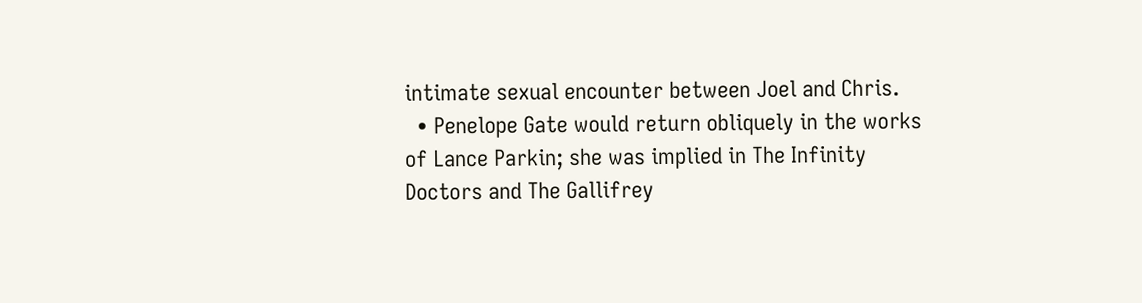intimate sexual encounter between Joel and Chris.
  • Penelope Gate would return obliquely in the works of Lance Parkin; she was implied in The Infinity Doctors and The Gallifrey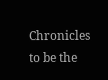Chronicles to be the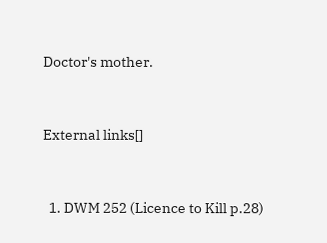Doctor's mother.


External links[]


  1. DWM 252 (Licence to Kill p.28)